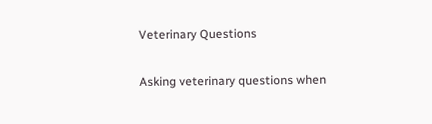Veterinary Questions

Asking veterinary questions when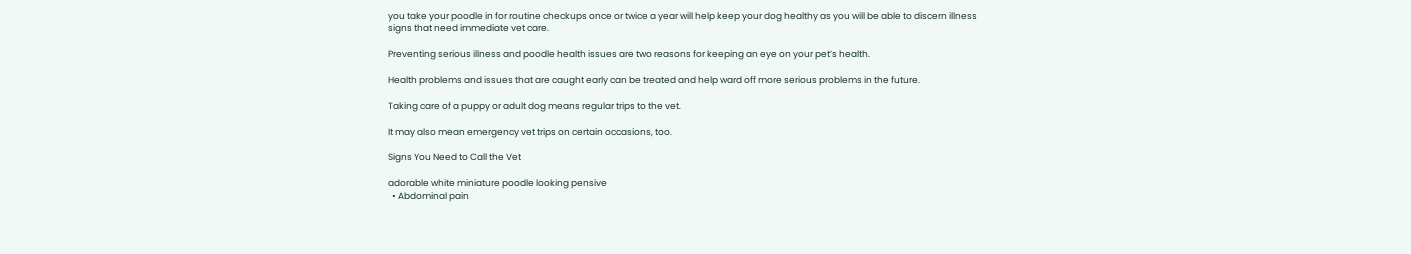you take your poodle in for routine checkups once or twice a year will help keep your dog healthy as you will be able to discern illness signs that need immediate vet care.

Preventing serious illness and poodle health issues are two reasons for keeping an eye on your pet’s health.

Health problems and issues that are caught early can be treated and help ward off more serious problems in the future.

Taking care of a puppy or adult dog means regular trips to the vet.

It may also mean emergency vet trips on certain occasions, too.

Signs You Need to Call the Vet

adorable white miniature poodle looking pensive
  • Abdominal pain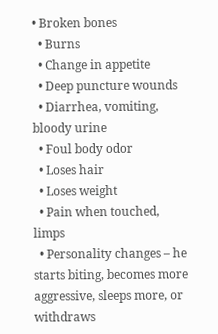• Broken bones
  • Burns
  • Change in appetite
  • Deep puncture wounds
  • Diarrhea, vomiting, bloody urine
  • Foul body odor
  • Loses hair
  • Loses weight
  • Pain when touched, limps
  • Personality changes – he starts biting, becomes more aggressive, sleeps more, or withdraws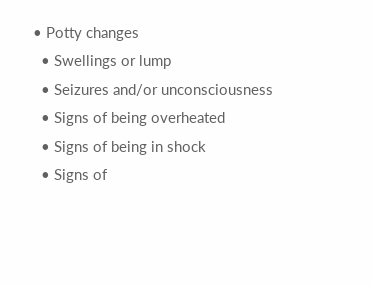• Potty changes
  • Swellings or lump
  • Seizures and/or unconsciousness
  • Signs of being overheated
  • Signs of being in shock
  • Signs of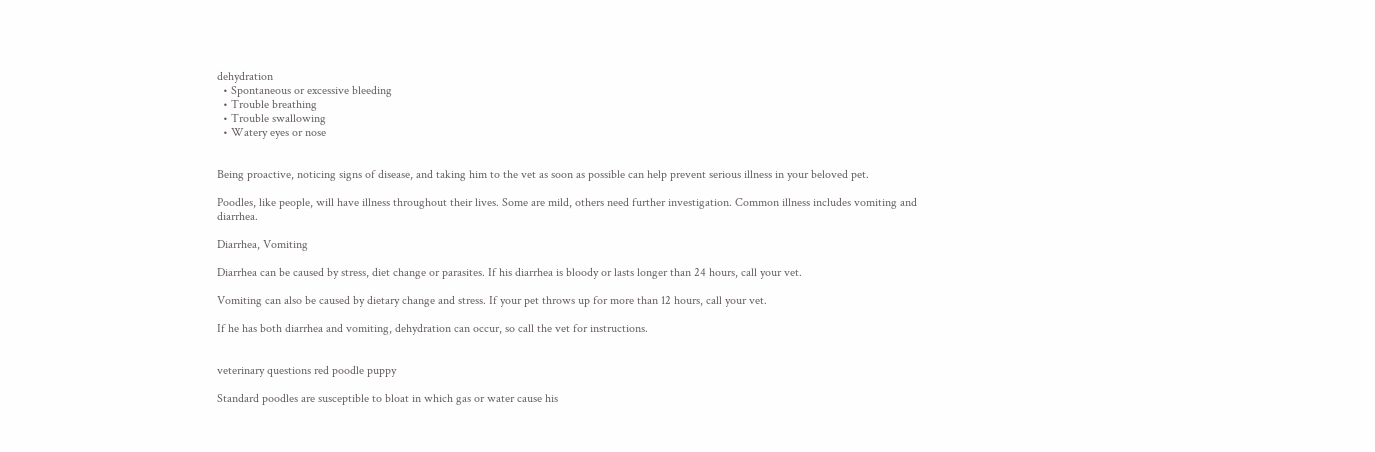dehydration
  • Spontaneous or excessive bleeding
  • Trouble breathing
  • Trouble swallowing
  • Watery eyes or nose


Being proactive, noticing signs of disease, and taking him to the vet as soon as possible can help prevent serious illness in your beloved pet.

Poodles, like people, will have illness throughout their lives. Some are mild, others need further investigation. Common illness includes vomiting and diarrhea.

Diarrhea, Vomiting

Diarrhea can be caused by stress, diet change or parasites. If his diarrhea is bloody or lasts longer than 24 hours, call your vet.

Vomiting can also be caused by dietary change and stress. If your pet throws up for more than 12 hours, call your vet.

If he has both diarrhea and vomiting, dehydration can occur, so call the vet for instructions.


veterinary questions red poodle puppy

Standard poodles are susceptible to bloat in which gas or water cause his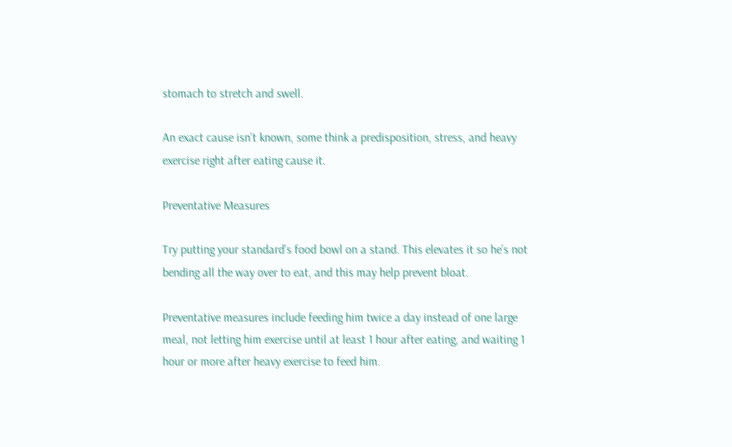stomach to stretch and swell.

An exact cause isn’t known, some think a predisposition, stress, and heavy exercise right after eating cause it.

Preventative Measures

Try putting your standard’s food bowl on a stand. This elevates it so he’s not bending all the way over to eat, and this may help prevent bloat.

Preventative measures include feeding him twice a day instead of one large meal, not letting him exercise until at least 1 hour after eating, and waiting 1 hour or more after heavy exercise to feed him.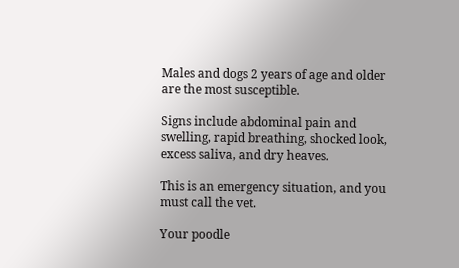Males and dogs 2 years of age and older are the most susceptible.

Signs include abdominal pain and swelling, rapid breathing, shocked look, excess saliva, and dry heaves.

This is an emergency situation, and you must call the vet.

Your poodle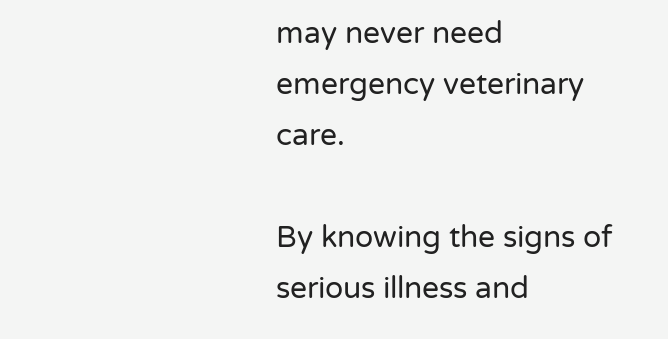may never need emergency veterinary care.

By knowing the signs of serious illness and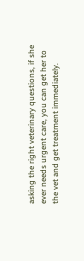asking the right veterinary questions, if she ever needs urgent care, you can get her to the vet and get treatment immediately.